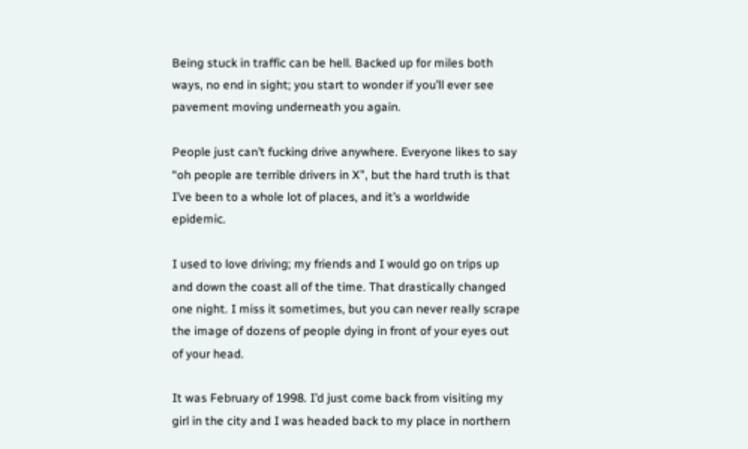Being stuck in traffic can be hell. Backed up for miles both ways, no end in sight; you start to wonder if you’ll ever see pavement moving underneath you again.

People just can’t fucking drive anywhere. Everyone likes to say “oh people are terrible drivers in X”, but the hard truth is that I’ve been to a whole lot of places, and it’s a worldwide epidemic.

I used to love driving; my friends and I would go on trips up and down the coast all of the time. That drastically changed one night. I miss it sometimes, but you can never really scrape the image of dozens of people dying in front of your eyes out of your head.

It was February of 1998. I’d just come back from visiting my girl in the city and I was headed back to my place in northern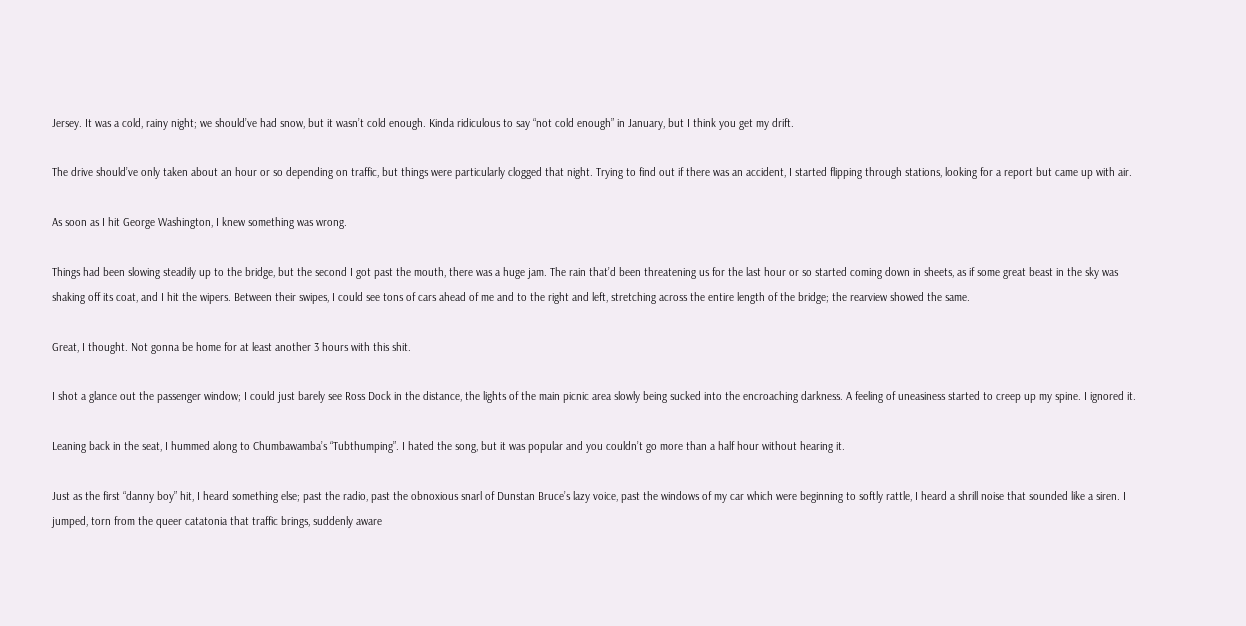Jersey. It was a cold, rainy night; we should’ve had snow, but it wasn’t cold enough. Kinda ridiculous to say “not cold enough” in January, but I think you get my drift.

The drive should’ve only taken about an hour or so depending on traffic, but things were particularly clogged that night. Trying to find out if there was an accident, I started flipping through stations, looking for a report but came up with air.

As soon as I hit George Washington, I knew something was wrong.

Things had been slowing steadily up to the bridge, but the second I got past the mouth, there was a huge jam. The rain that’d been threatening us for the last hour or so started coming down in sheets, as if some great beast in the sky was shaking off its coat, and I hit the wipers. Between their swipes, I could see tons of cars ahead of me and to the right and left, stretching across the entire length of the bridge; the rearview showed the same.

Great, I thought. Not gonna be home for at least another 3 hours with this shit.

I shot a glance out the passenger window; I could just barely see Ross Dock in the distance, the lights of the main picnic area slowly being sucked into the encroaching darkness. A feeling of uneasiness started to creep up my spine. I ignored it.

Leaning back in the seat, I hummed along to Chumbawamba’s “Tubthumping”. I hated the song, but it was popular and you couldn’t go more than a half hour without hearing it.

Just as the first “danny boy” hit, I heard something else; past the radio, past the obnoxious snarl of Dunstan Bruce’s lazy voice, past the windows of my car which were beginning to softly rattle, I heard a shrill noise that sounded like a siren. I jumped, torn from the queer catatonia that traffic brings, suddenly aware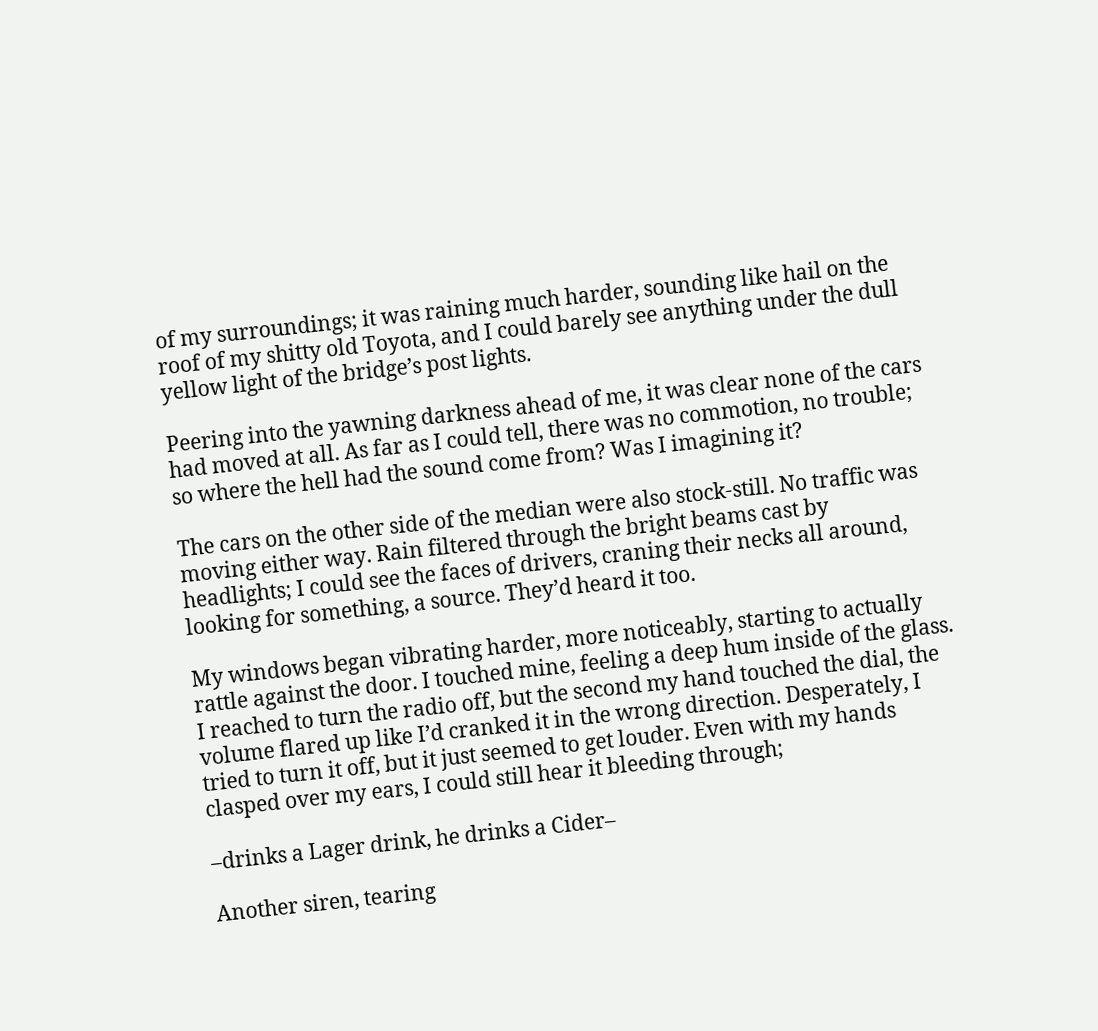of my surroundings; it was raining much harder, sounding like hail on the roof of my shitty old Toyota, and I could barely see anything under the dull yellow light of the bridge’s post lights.

Peering into the yawning darkness ahead of me, it was clear none of the cars had moved at all. As far as I could tell, there was no commotion, no trouble; so where the hell had the sound come from? Was I imagining it?

The cars on the other side of the median were also stock-still. No traffic was moving either way. Rain filtered through the bright beams cast by headlights; I could see the faces of drivers, craning their necks all around, looking for something, a source. They’d heard it too.

My windows began vibrating harder, more noticeably, starting to actually rattle against the door. I touched mine, feeling a deep hum inside of the glass. I reached to turn the radio off, but the second my hand touched the dial, the volume flared up like I’d cranked it in the wrong direction. Desperately, I tried to turn it off, but it just seemed to get louder. Even with my hands clasped over my ears, I could still hear it bleeding through;

–drinks a Lager drink, he drinks a Cider–

Another siren, tearing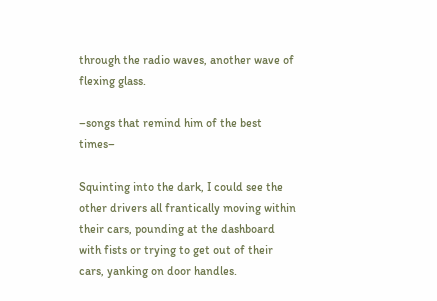through the radio waves, another wave of flexing glass.

–songs that remind him of the best times–

Squinting into the dark, I could see the other drivers all frantically moving within their cars, pounding at the dashboard with fists or trying to get out of their cars, yanking on door handles.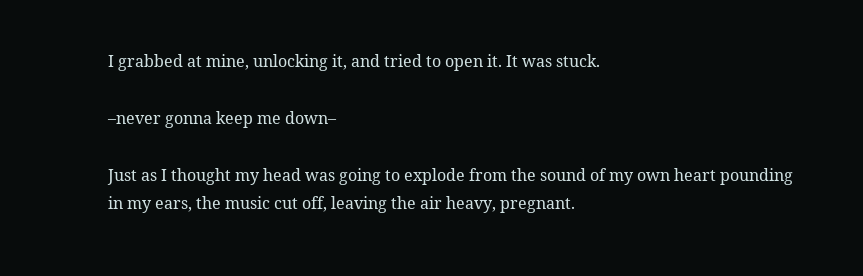I grabbed at mine, unlocking it, and tried to open it. It was stuck.

–never gonna keep me down–

Just as I thought my head was going to explode from the sound of my own heart pounding in my ears, the music cut off, leaving the air heavy, pregnant.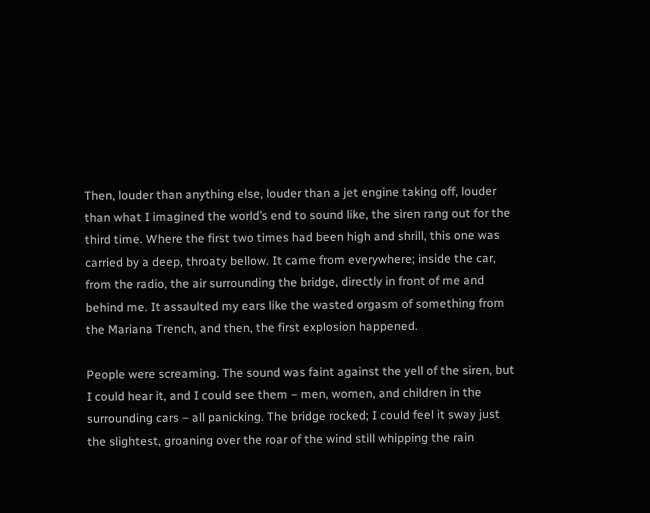Then, louder than anything else, louder than a jet engine taking off, louder than what I imagined the world’s end to sound like, the siren rang out for the third time. Where the first two times had been high and shrill, this one was carried by a deep, throaty bellow. It came from everywhere; inside the car, from the radio, the air surrounding the bridge, directly in front of me and behind me. It assaulted my ears like the wasted orgasm of something from the Mariana Trench, and then, the first explosion happened.

People were screaming. The sound was faint against the yell of the siren, but I could hear it, and I could see them – men, women, and children in the surrounding cars – all panicking. The bridge rocked; I could feel it sway just the slightest, groaning over the roar of the wind still whipping the rain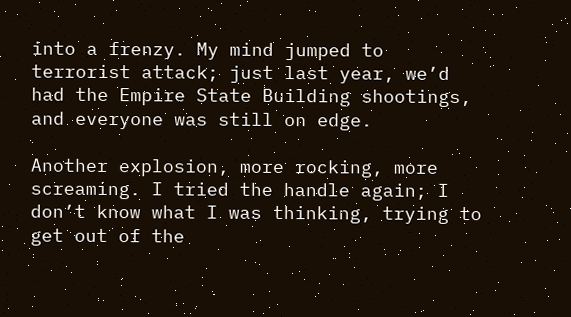into a frenzy. My mind jumped to terrorist attack; just last year, we’d had the Empire State Building shootings, and everyone was still on edge.

Another explosion, more rocking, more screaming. I tried the handle again; I don’t know what I was thinking, trying to get out of the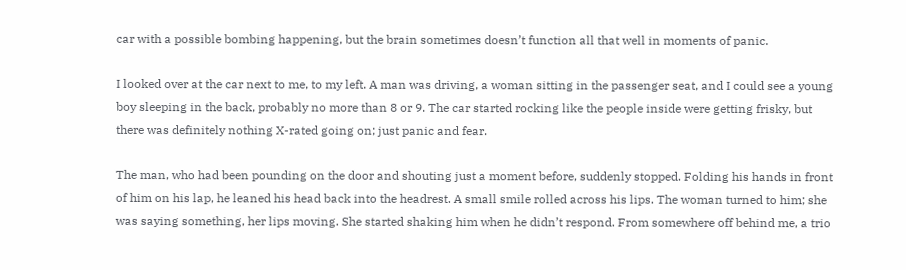car with a possible bombing happening, but the brain sometimes doesn’t function all that well in moments of panic.

I looked over at the car next to me, to my left. A man was driving, a woman sitting in the passenger seat, and I could see a young boy sleeping in the back, probably no more than 8 or 9. The car started rocking like the people inside were getting frisky, but there was definitely nothing X-rated going on; just panic and fear.

The man, who had been pounding on the door and shouting just a moment before, suddenly stopped. Folding his hands in front of him on his lap, he leaned his head back into the headrest. A small smile rolled across his lips. The woman turned to him; she was saying something, her lips moving. She started shaking him when he didn’t respond. From somewhere off behind me, a trio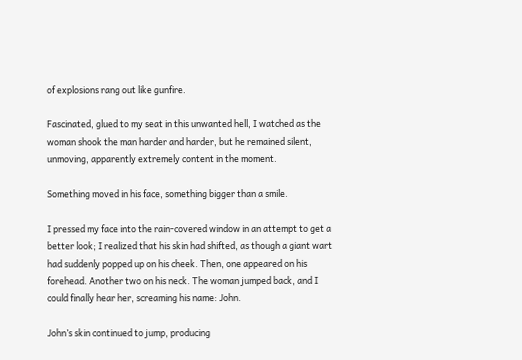of explosions rang out like gunfire.

Fascinated, glued to my seat in this unwanted hell, I watched as the woman shook the man harder and harder, but he remained silent, unmoving, apparently extremely content in the moment.

Something moved in his face, something bigger than a smile.

I pressed my face into the rain-covered window in an attempt to get a better look; I realized that his skin had shifted, as though a giant wart had suddenly popped up on his cheek. Then, one appeared on his forehead. Another two on his neck. The woman jumped back, and I could finally hear her, screaming his name: John.

John’s skin continued to jump, producing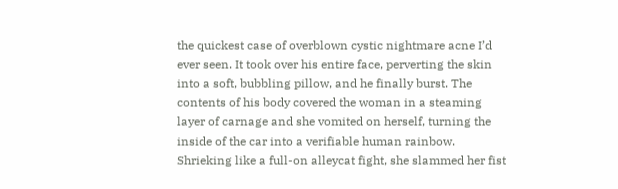the quickest case of overblown cystic nightmare acne I’d ever seen. It took over his entire face, perverting the skin into a soft, bubbling pillow, and he finally burst. The contents of his body covered the woman in a steaming layer of carnage and she vomited on herself, turning the inside of the car into a verifiable human rainbow. Shrieking like a full-on alleycat fight, she slammed her fist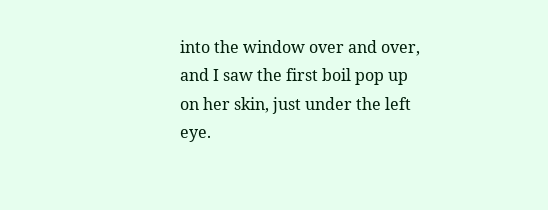into the window over and over, and I saw the first boil pop up on her skin, just under the left eye.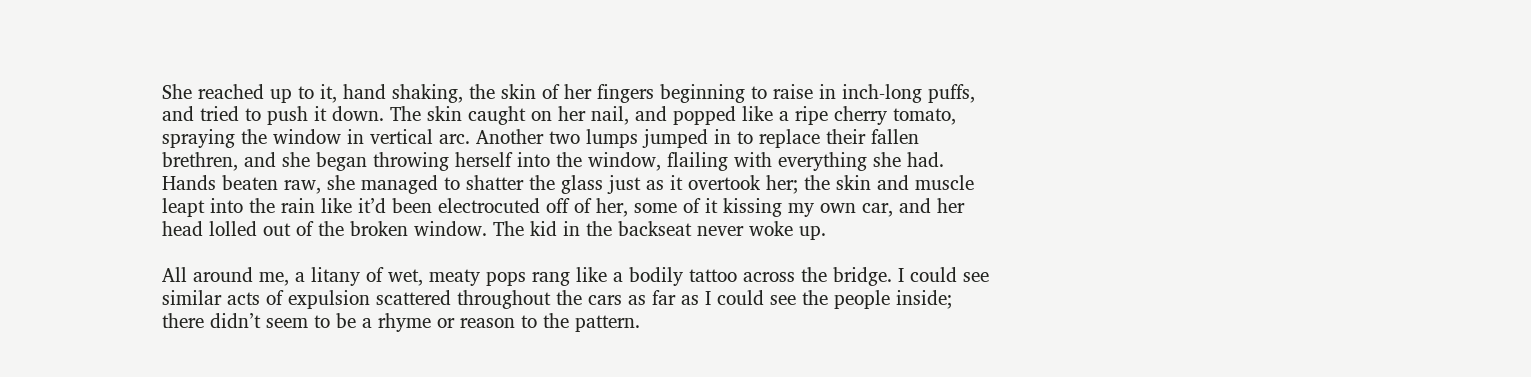She reached up to it, hand shaking, the skin of her fingers beginning to raise in inch-long puffs, and tried to push it down. The skin caught on her nail, and popped like a ripe cherry tomato, spraying the window in vertical arc. Another two lumps jumped in to replace their fallen brethren, and she began throwing herself into the window, flailing with everything she had. Hands beaten raw, she managed to shatter the glass just as it overtook her; the skin and muscle leapt into the rain like it’d been electrocuted off of her, some of it kissing my own car, and her head lolled out of the broken window. The kid in the backseat never woke up.

All around me, a litany of wet, meaty pops rang like a bodily tattoo across the bridge. I could see similar acts of expulsion scattered throughout the cars as far as I could see the people inside; there didn’t seem to be a rhyme or reason to the pattern.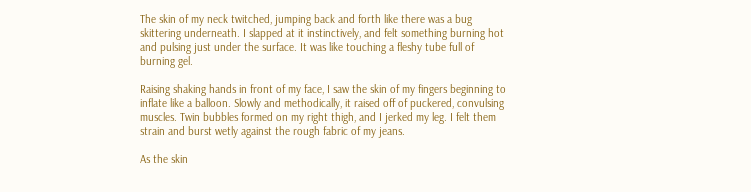The skin of my neck twitched, jumping back and forth like there was a bug skittering underneath. I slapped at it instinctively, and felt something burning hot and pulsing just under the surface. It was like touching a fleshy tube full of burning gel.

Raising shaking hands in front of my face, I saw the skin of my fingers beginning to inflate like a balloon. Slowly and methodically, it raised off of puckered, convulsing muscles. Twin bubbles formed on my right thigh, and I jerked my leg. I felt them strain and burst wetly against the rough fabric of my jeans.

As the skin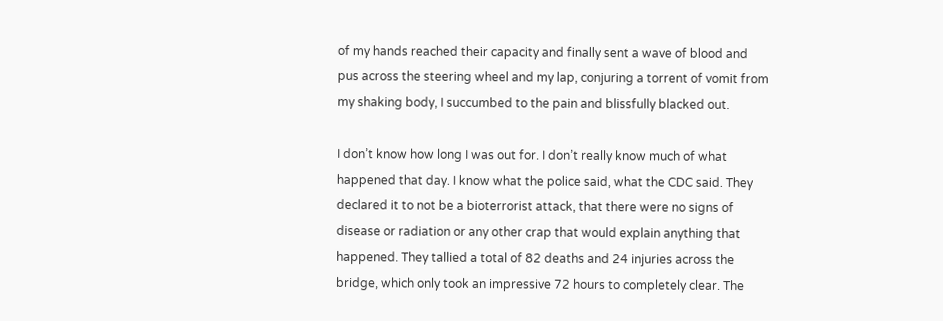of my hands reached their capacity and finally sent a wave of blood and pus across the steering wheel and my lap, conjuring a torrent of vomit from my shaking body, I succumbed to the pain and blissfully blacked out.

I don’t know how long I was out for. I don’t really know much of what happened that day. I know what the police said, what the CDC said. They declared it to not be a bioterrorist attack, that there were no signs of disease or radiation or any other crap that would explain anything that happened. They tallied a total of 82 deaths and 24 injuries across the bridge, which only took an impressive 72 hours to completely clear. The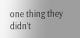one thing they didn’t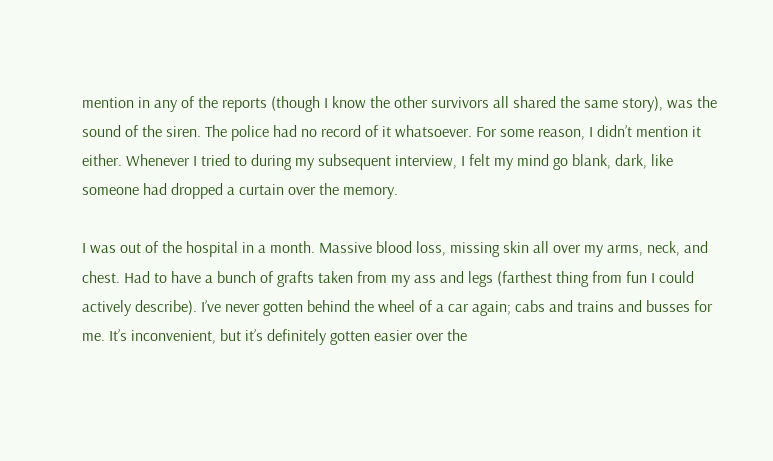mention in any of the reports (though I know the other survivors all shared the same story), was the sound of the siren. The police had no record of it whatsoever. For some reason, I didn’t mention it either. Whenever I tried to during my subsequent interview, I felt my mind go blank, dark, like someone had dropped a curtain over the memory.

I was out of the hospital in a month. Massive blood loss, missing skin all over my arms, neck, and chest. Had to have a bunch of grafts taken from my ass and legs (farthest thing from fun I could actively describe). I’ve never gotten behind the wheel of a car again; cabs and trains and busses for me. It’s inconvenient, but it’s definitely gotten easier over the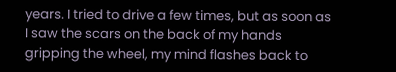years. I tried to drive a few times, but as soon as I saw the scars on the back of my hands gripping the wheel, my mind flashes back to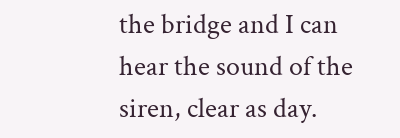the bridge and I can hear the sound of the siren, clear as day.